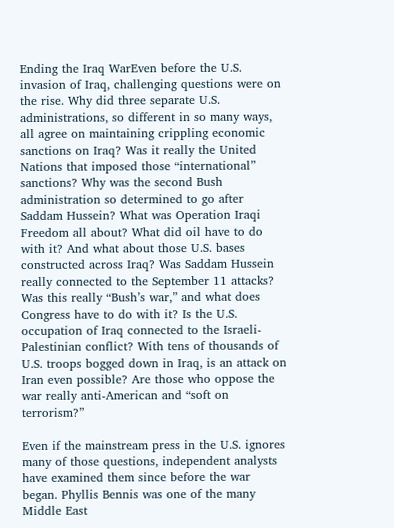Ending the Iraq WarEven before the U.S. invasion of Iraq, challenging questions were on the rise. Why did three separate U.S. administrations, so different in so many ways, all agree on maintaining crippling economic sanctions on Iraq? Was it really the United Nations that imposed those “international” sanctions? Why was the second Bush administration so determined to go after Saddam Hussein? What was Operation Iraqi Freedom all about? What did oil have to do with it? And what about those U.S. bases constructed across Iraq? Was Saddam Hussein really connected to the September 11 attacks? Was this really “Bush’s war,” and what does Congress have to do with it? Is the U.S. occupation of Iraq connected to the Israeli-Palestinian conflict? With tens of thousands of U.S. troops bogged down in Iraq, is an attack on Iran even possible? Are those who oppose the war really anti-American and “soft on terrorism?”

Even if the mainstream press in the U.S. ignores many of those questions, independent analysts have examined them since before the war began. Phyllis Bennis was one of the many Middle East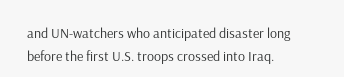and UN-watchers who anticipated disaster long before the first U.S. troops crossed into Iraq.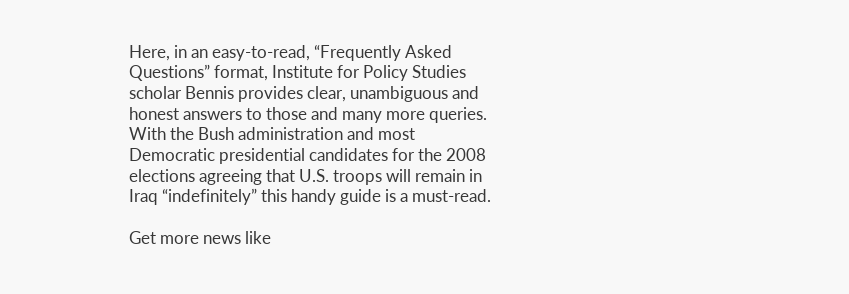Here, in an easy-to-read, “Frequently Asked Questions” format, Institute for Policy Studies scholar Bennis provides clear, unambiguous and honest answers to those and many more queries. With the Bush administration and most Democratic presidential candidates for the 2008 elections agreeing that U.S. troops will remain in Iraq “indefinitely” this handy guide is a must-read.

Get more news like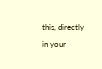this, directly in your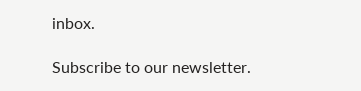inbox.

Subscribe to our newsletter.